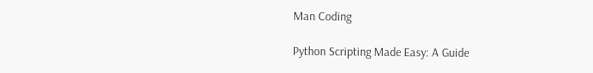Man Coding

Python Scripting Made Easy: A Guide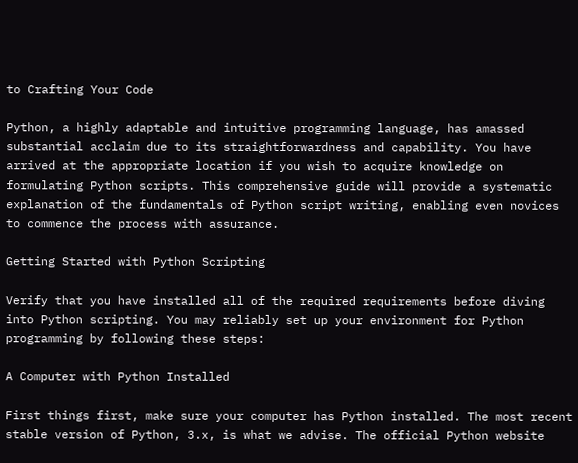to Crafting Your Code

Python, a highly adaptable and intuitive programming language, has amassed substantial acclaim due to its straightforwardness and capability. You have arrived at the appropriate location if you wish to acquire knowledge on formulating Python scripts. This comprehensive guide will provide a systematic explanation of the fundamentals of Python script writing, enabling even novices to commence the process with assurance.

Getting Started with Python Scripting

Verify that you have installed all of the required requirements before diving into Python scripting. You may reliably set up your environment for Python programming by following these steps:

A Computer with Python Installed

First things first, make sure your computer has Python installed. The most recent stable version of Python, 3.x, is what we advise. The official Python website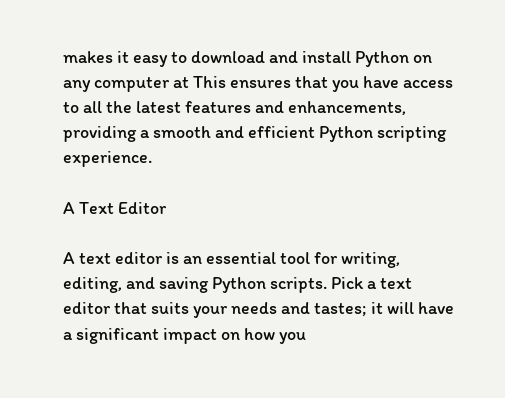makes it easy to download and install Python on any computer at This ensures that you have access to all the latest features and enhancements, providing a smooth and efficient Python scripting experience.

A Text Editor

A text editor is an essential tool for writing, editing, and saving Python scripts. Pick a text editor that suits your needs and tastes; it will have a significant impact on how you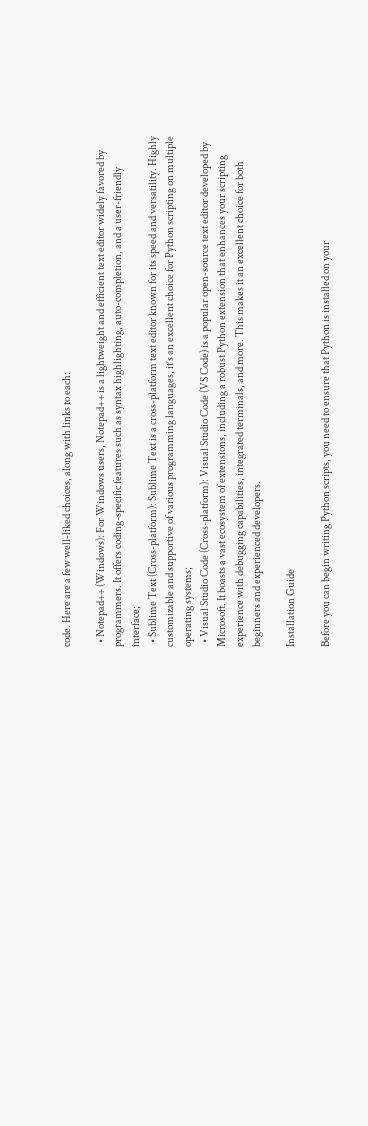code. Here are a few well-liked choices, along with links to each:

  • Notepad++ (Windows): For Windows users, Notepad++ is a lightweight and efficient text editor widely favored by programmers. It offers coding-specific features such as syntax highlighting, auto-completion, and a user-friendly interface;
  • Sublime Text (Cross-platform): Sublime Text is a cross-platform text editor known for its speed and versatility. Highly customizable and supportive of various programming languages, it’s an excellent choice for Python scripting on multiple operating systems;
  • Visual Studio Code (Cross-platform): Visual Studio Code (VS Code) is a popular open-source text editor developed by Microsoft. It boasts a vast ecosystem of extensions, including a robust Python extension that enhances your scripting experience with debugging capabilities, integrated terminals, and more. This makes it an excellent choice for both beginners and experienced developers.

Installation Guide

Before you can begin writing Python scripts, you need to ensure that Python is installed on your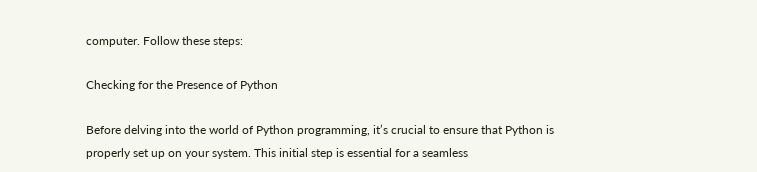computer. Follow these steps:

Checking for the Presence of Python

Before delving into the world of Python programming, it’s crucial to ensure that Python is properly set up on your system. This initial step is essential for a seamless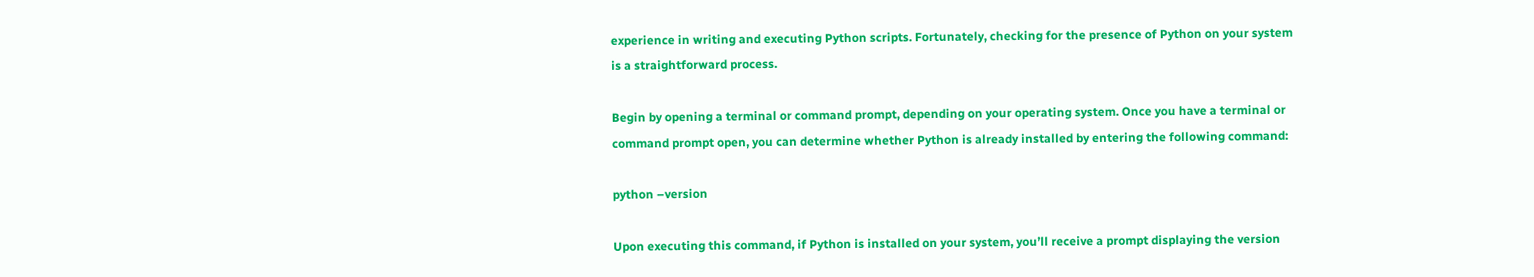experience in writing and executing Python scripts. Fortunately, checking for the presence of Python on your system is a straightforward process.

Begin by opening a terminal or command prompt, depending on your operating system. Once you have a terminal or command prompt open, you can determine whether Python is already installed by entering the following command:

python –version

Upon executing this command, if Python is installed on your system, you’ll receive a prompt displaying the version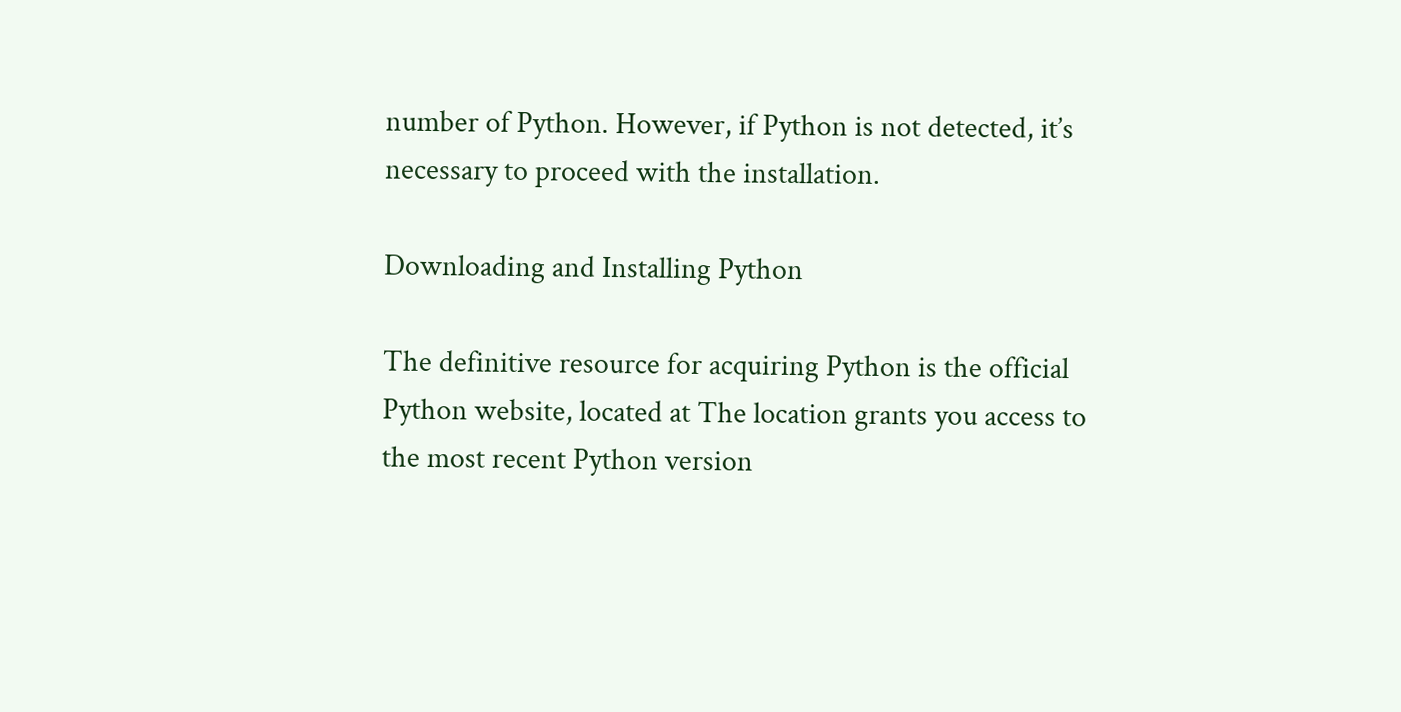number of Python. However, if Python is not detected, it’s necessary to proceed with the installation.

Downloading and Installing Python

The definitive resource for acquiring Python is the official Python website, located at The location grants you access to the most recent Python version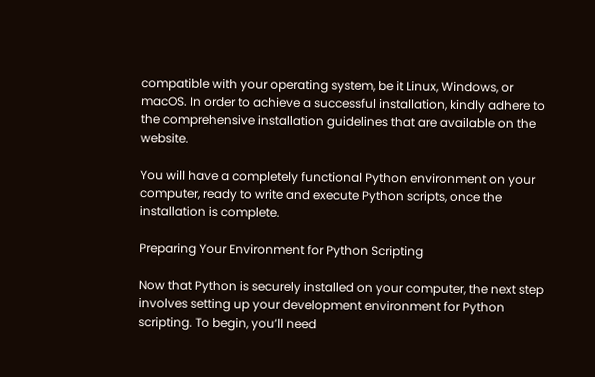compatible with your operating system, be it Linux, Windows, or macOS. In order to achieve a successful installation, kindly adhere to the comprehensive installation guidelines that are available on the website.

You will have a completely functional Python environment on your computer, ready to write and execute Python scripts, once the installation is complete.

Preparing Your Environment for Python Scripting

Now that Python is securely installed on your computer, the next step involves setting up your development environment for Python scripting. To begin, you’ll need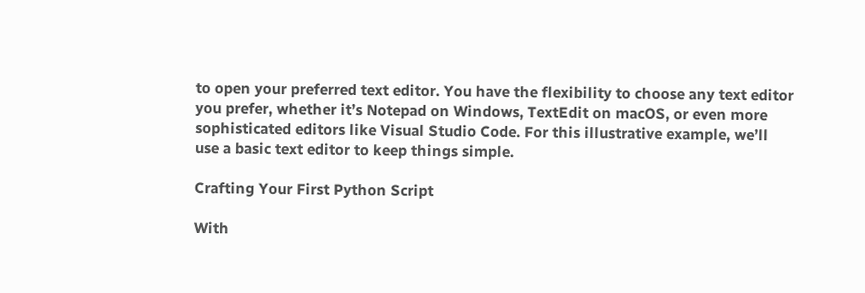to open your preferred text editor. You have the flexibility to choose any text editor you prefer, whether it’s Notepad on Windows, TextEdit on macOS, or even more sophisticated editors like Visual Studio Code. For this illustrative example, we’ll use a basic text editor to keep things simple.

Crafting Your First Python Script

With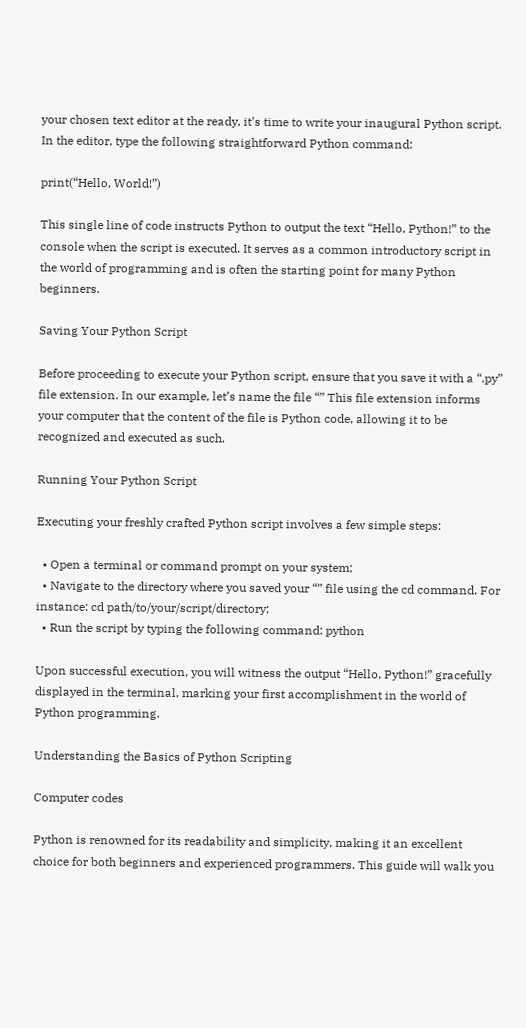your chosen text editor at the ready, it’s time to write your inaugural Python script. In the editor, type the following straightforward Python command:

print(“Hello, World!”)

This single line of code instructs Python to output the text “Hello, Python!” to the console when the script is executed. It serves as a common introductory script in the world of programming and is often the starting point for many Python beginners.

Saving Your Python Script

Before proceeding to execute your Python script, ensure that you save it with a “.py” file extension. In our example, let’s name the file “” This file extension informs your computer that the content of the file is Python code, allowing it to be recognized and executed as such.

Running Your Python Script

Executing your freshly crafted Python script involves a few simple steps:

  • Open a terminal or command prompt on your system;
  • Navigate to the directory where you saved your “” file using the cd command. For instance: cd path/to/your/script/directory;
  • Run the script by typing the following command: python

Upon successful execution, you will witness the output “Hello, Python!” gracefully displayed in the terminal, marking your first accomplishment in the world of Python programming.

Understanding the Basics of Python Scripting

Computer codes

Python is renowned for its readability and simplicity, making it an excellent choice for both beginners and experienced programmers. This guide will walk you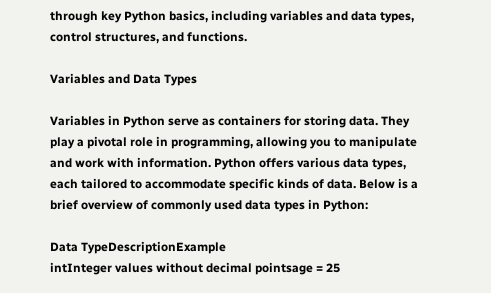through key Python basics, including variables and data types, control structures, and functions.

Variables and Data Types

Variables in Python serve as containers for storing data. They play a pivotal role in programming, allowing you to manipulate and work with information. Python offers various data types, each tailored to accommodate specific kinds of data. Below is a brief overview of commonly used data types in Python:

Data TypeDescriptionExample
intInteger values without decimal pointsage = 25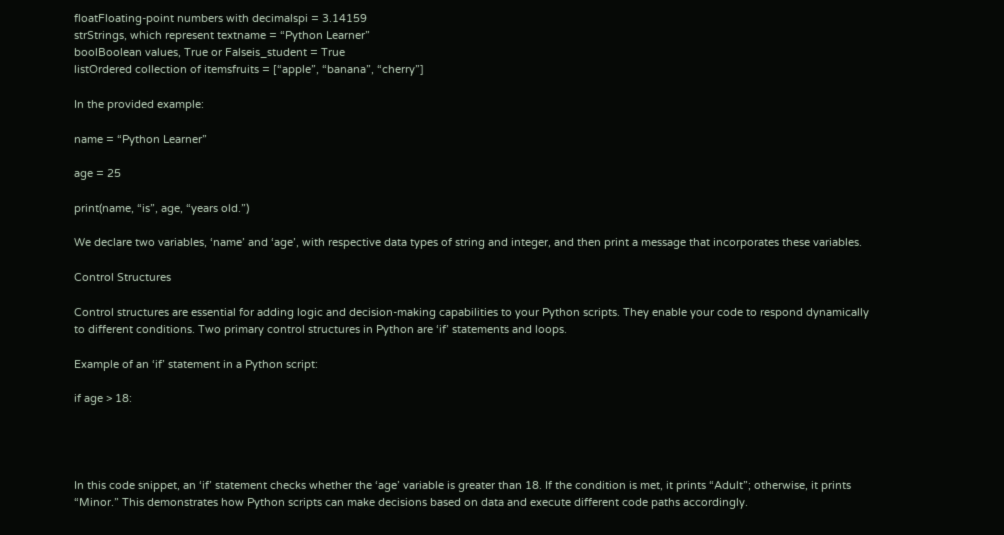floatFloating-point numbers with decimalspi = 3.14159
strStrings, which represent textname = “Python Learner”
boolBoolean values, True or Falseis_student = True
listOrdered collection of itemsfruits = [“apple”, “banana”, “cherry”]

In the provided example:

name = “Python Learner”

age = 25

print(name, “is”, age, “years old.”)

We declare two variables, ‘name’ and ‘age’, with respective data types of string and integer, and then print a message that incorporates these variables.

Control Structures

Control structures are essential for adding logic and decision-making capabilities to your Python scripts. They enable your code to respond dynamically to different conditions. Two primary control structures in Python are ‘if’ statements and loops.

Example of an ‘if’ statement in a Python script:

if age > 18:




In this code snippet, an ‘if’ statement checks whether the ‘age’ variable is greater than 18. If the condition is met, it prints “Adult”; otherwise, it prints “Minor.” This demonstrates how Python scripts can make decisions based on data and execute different code paths accordingly.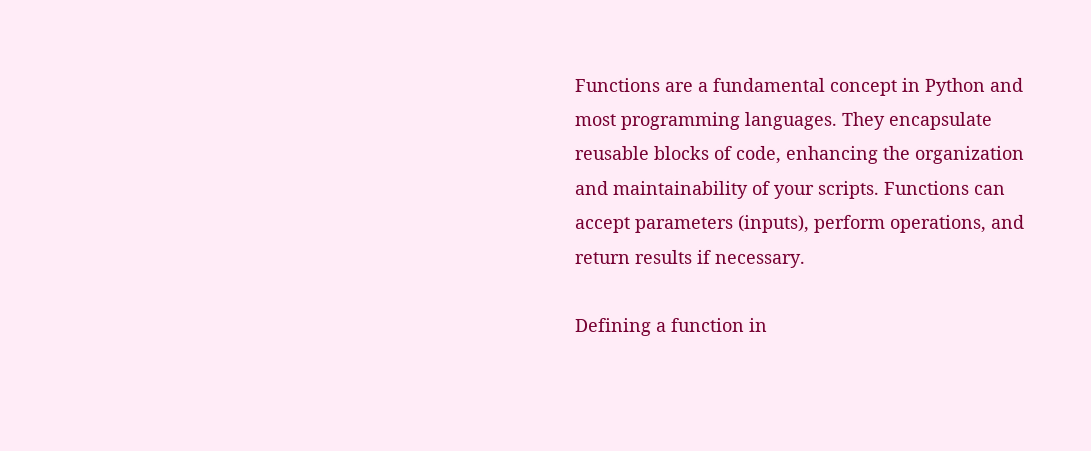Functions are a fundamental concept in Python and most programming languages. They encapsulate reusable blocks of code, enhancing the organization and maintainability of your scripts. Functions can accept parameters (inputs), perform operations, and return results if necessary.

Defining a function in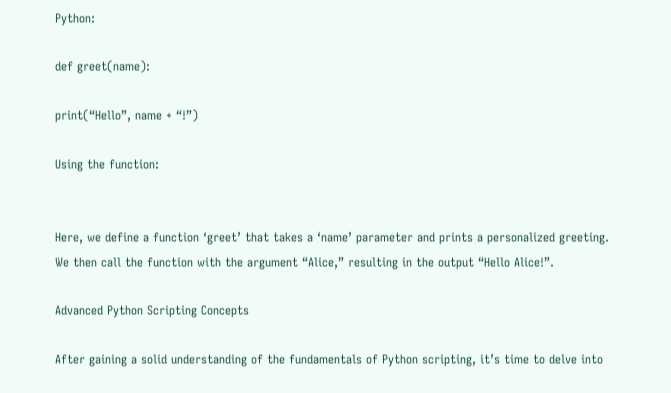Python:

def greet(name):

print(“Hello”, name + “!”)

Using the function:


Here, we define a function ‘greet’ that takes a ‘name’ parameter and prints a personalized greeting. We then call the function with the argument “Alice,” resulting in the output “Hello Alice!”.

Advanced Python Scripting Concepts

After gaining a solid understanding of the fundamentals of Python scripting, it’s time to delve into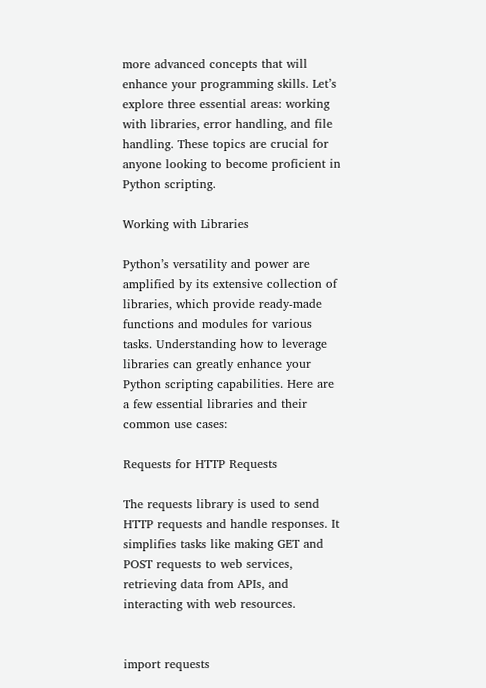more advanced concepts that will enhance your programming skills. Let’s explore three essential areas: working with libraries, error handling, and file handling. These topics are crucial for anyone looking to become proficient in Python scripting.

Working with Libraries

Python’s versatility and power are amplified by its extensive collection of libraries, which provide ready-made functions and modules for various tasks. Understanding how to leverage libraries can greatly enhance your Python scripting capabilities. Here are a few essential libraries and their common use cases:

Requests for HTTP Requests

The requests library is used to send HTTP requests and handle responses. It simplifies tasks like making GET and POST requests to web services, retrieving data from APIs, and interacting with web resources.


import requests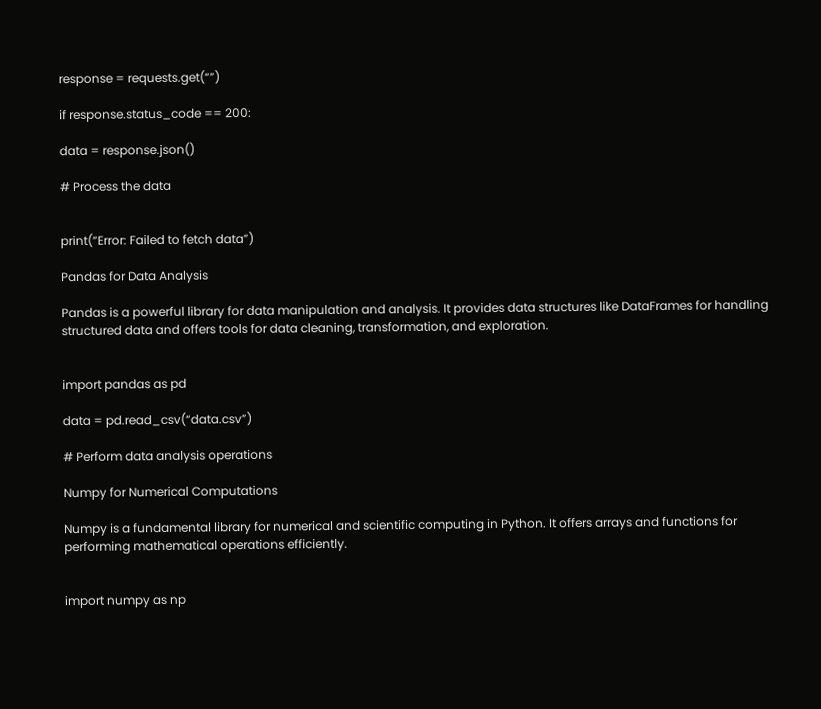response = requests.get(“”)

if response.status_code == 200:

data = response.json()

# Process the data


print(“Error: Failed to fetch data”)

Pandas for Data Analysis

Pandas is a powerful library for data manipulation and analysis. It provides data structures like DataFrames for handling structured data and offers tools for data cleaning, transformation, and exploration.


import pandas as pd

data = pd.read_csv(“data.csv”)

# Perform data analysis operations

Numpy for Numerical Computations

Numpy is a fundamental library for numerical and scientific computing in Python. It offers arrays and functions for performing mathematical operations efficiently.


import numpy as np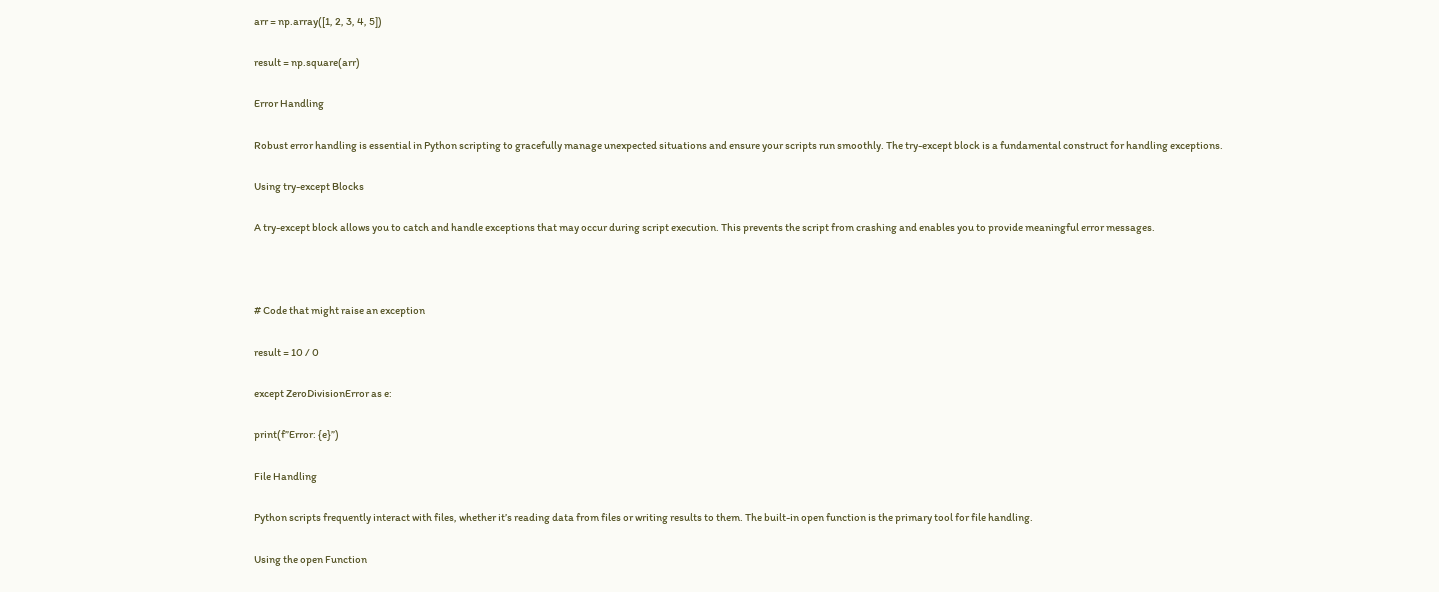arr = np.array([1, 2, 3, 4, 5])

result = np.square(arr)

Error Handling

Robust error handling is essential in Python scripting to gracefully manage unexpected situations and ensure your scripts run smoothly. The try-except block is a fundamental construct for handling exceptions.

Using try-except Blocks

A try-except block allows you to catch and handle exceptions that may occur during script execution. This prevents the script from crashing and enables you to provide meaningful error messages.



# Code that might raise an exception

result = 10 / 0

except ZeroDivisionError as e:

print(f”Error: {e}”)

File Handling

Python scripts frequently interact with files, whether it’s reading data from files or writing results to them. The built-in open function is the primary tool for file handling.

Using the open Function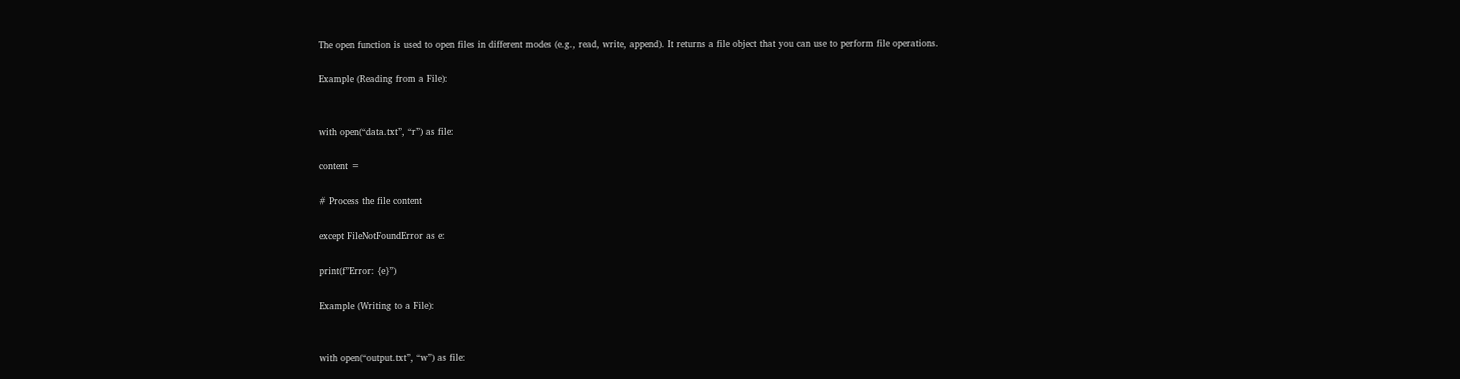The open function is used to open files in different modes (e.g., read, write, append). It returns a file object that you can use to perform file operations.

Example (Reading from a File):


with open(“data.txt”, “r”) as file:

content =

# Process the file content

except FileNotFoundError as e:

print(f”Error: {e}”)

Example (Writing to a File):


with open(“output.txt”, “w”) as file: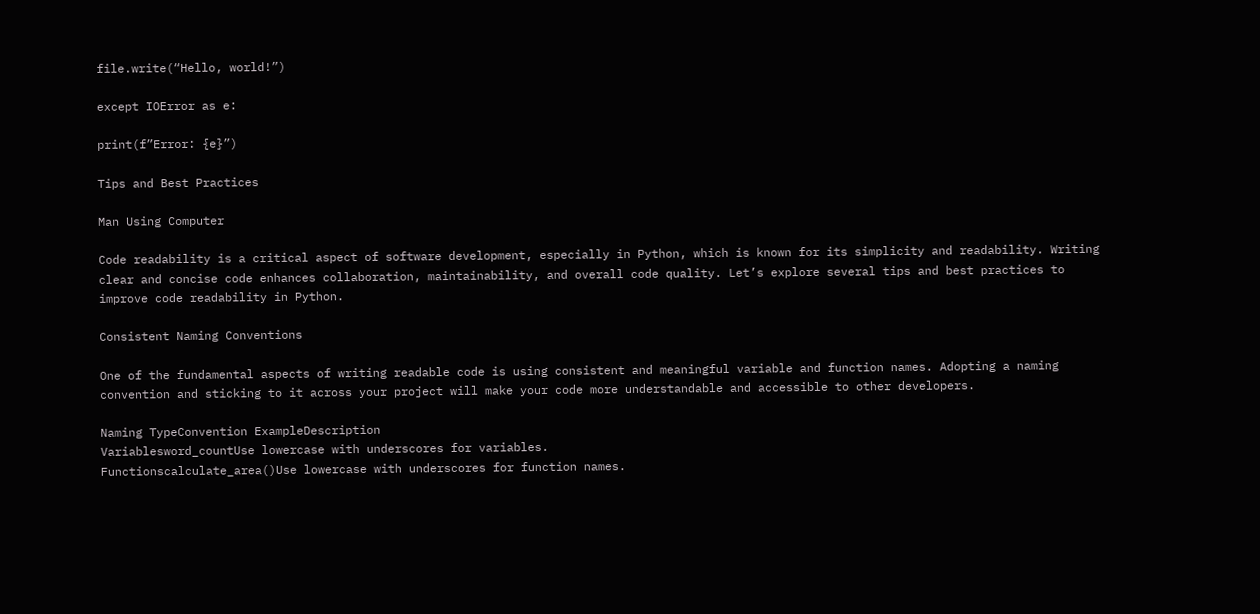file.write(“Hello, world!”)

except IOError as e:

print(f”Error: {e}”)

Tips and Best Practices

Man Using Computer

Code readability is a critical aspect of software development, especially in Python, which is known for its simplicity and readability. Writing clear and concise code enhances collaboration, maintainability, and overall code quality. Let’s explore several tips and best practices to improve code readability in Python.

Consistent Naming Conventions

One of the fundamental aspects of writing readable code is using consistent and meaningful variable and function names. Adopting a naming convention and sticking to it across your project will make your code more understandable and accessible to other developers.

Naming TypeConvention ExampleDescription
Variablesword_countUse lowercase with underscores for variables.
Functionscalculate_area()Use lowercase with underscores for function names.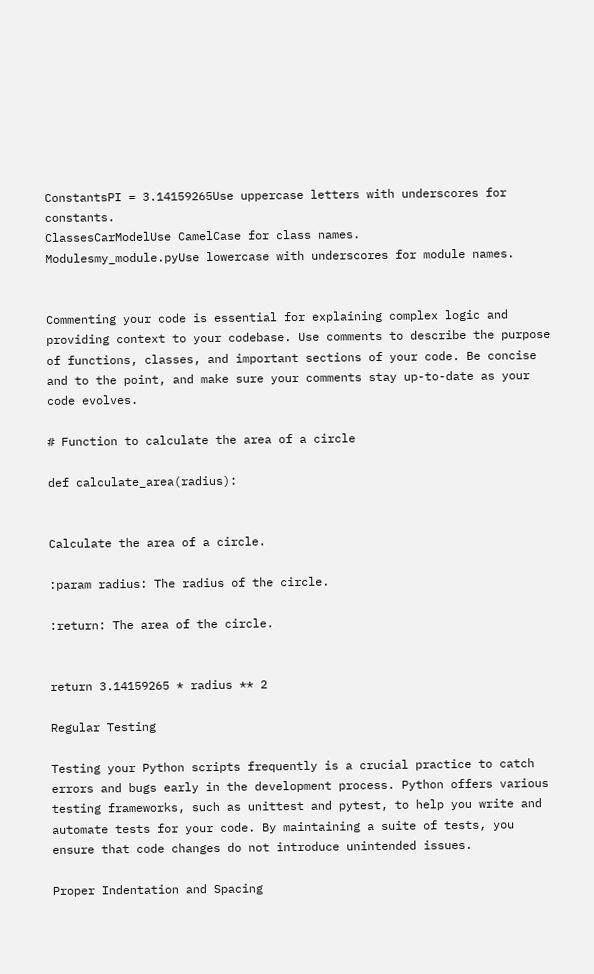ConstantsPI = 3.14159265Use uppercase letters with underscores for constants.
ClassesCarModelUse CamelCase for class names.
Modulesmy_module.pyUse lowercase with underscores for module names.


Commenting your code is essential for explaining complex logic and providing context to your codebase. Use comments to describe the purpose of functions, classes, and important sections of your code. Be concise and to the point, and make sure your comments stay up-to-date as your code evolves.

# Function to calculate the area of a circle

def calculate_area(radius):


Calculate the area of a circle.

:param radius: The radius of the circle.

:return: The area of the circle.


return 3.14159265 * radius ** 2

Regular Testing

Testing your Python scripts frequently is a crucial practice to catch errors and bugs early in the development process. Python offers various testing frameworks, such as unittest and pytest, to help you write and automate tests for your code. By maintaining a suite of tests, you ensure that code changes do not introduce unintended issues.

Proper Indentation and Spacing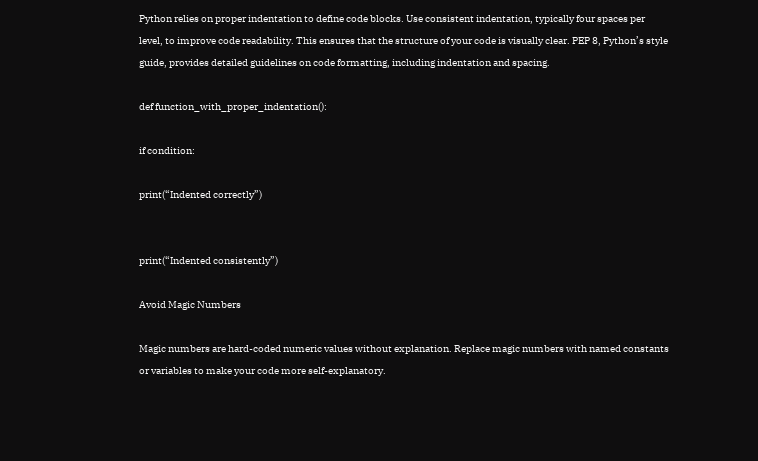Python relies on proper indentation to define code blocks. Use consistent indentation, typically four spaces per level, to improve code readability. This ensures that the structure of your code is visually clear. PEP 8, Python’s style guide, provides detailed guidelines on code formatting, including indentation and spacing.

def function_with_proper_indentation():

if condition:

print(“Indented correctly”)


print(“Indented consistently”)

Avoid Magic Numbers

Magic numbers are hard-coded numeric values without explanation. Replace magic numbers with named constants or variables to make your code more self-explanatory.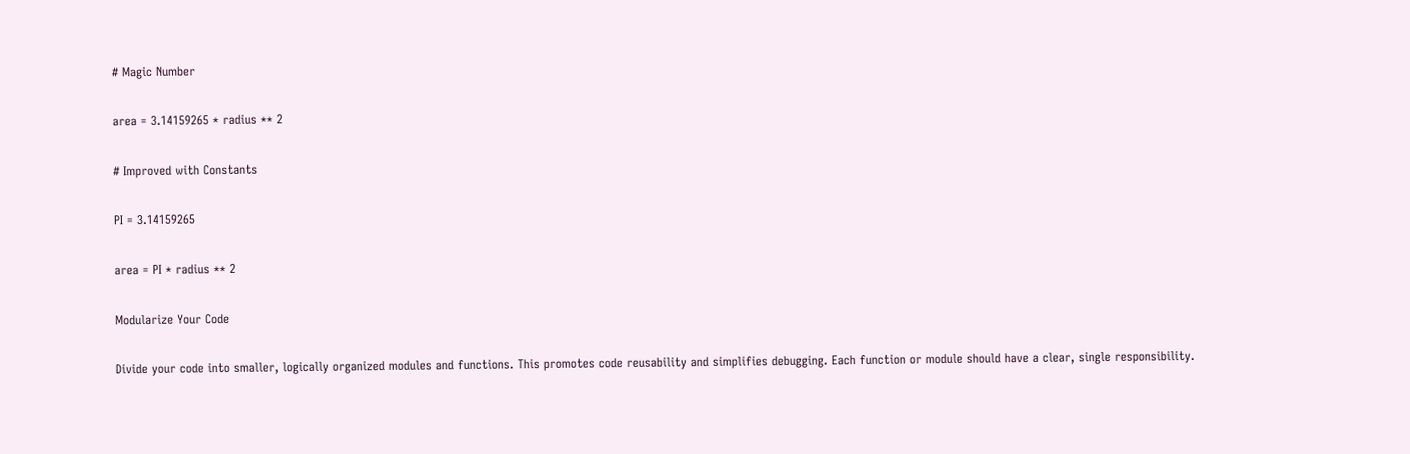# Magic Number

area = 3.14159265 * radius ** 2

# Improved with Constants

PI = 3.14159265

area = PI * radius ** 2

Modularize Your Code

Divide your code into smaller, logically organized modules and functions. This promotes code reusability and simplifies debugging. Each function or module should have a clear, single responsibility.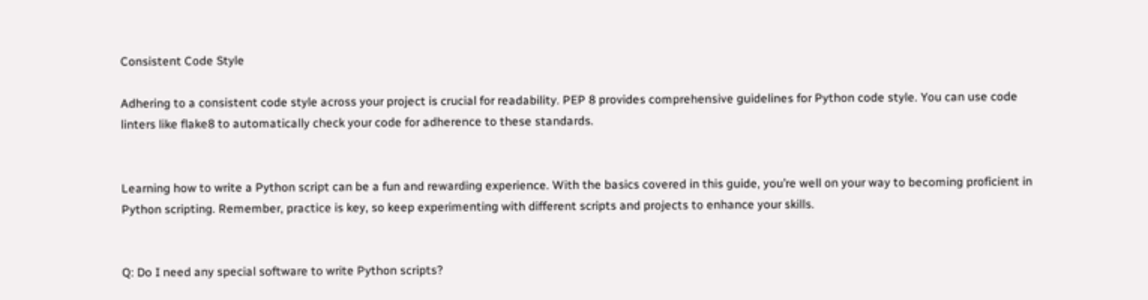Consistent Code Style

Adhering to a consistent code style across your project is crucial for readability. PEP 8 provides comprehensive guidelines for Python code style. You can use code linters like flake8 to automatically check your code for adherence to these standards.


Learning how to write a Python script can be a fun and rewarding experience. With the basics covered in this guide, you’re well on your way to becoming proficient in Python scripting. Remember, practice is key, so keep experimenting with different scripts and projects to enhance your skills.


Q: Do I need any special software to write Python scripts?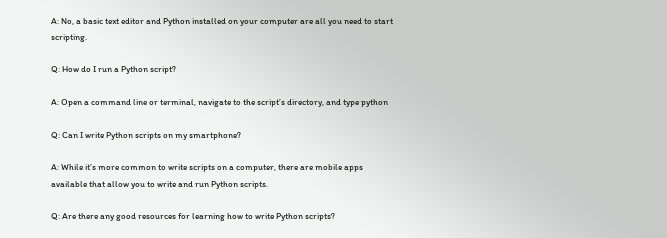A: No, a basic text editor and Python installed on your computer are all you need to start scripting.

Q: How do I run a Python script?

A: Open a command line or terminal, navigate to the script’s directory, and type python

Q: Can I write Python scripts on my smartphone?

A: While it’s more common to write scripts on a computer, there are mobile apps available that allow you to write and run Python scripts.

Q: Are there any good resources for learning how to write Python scripts?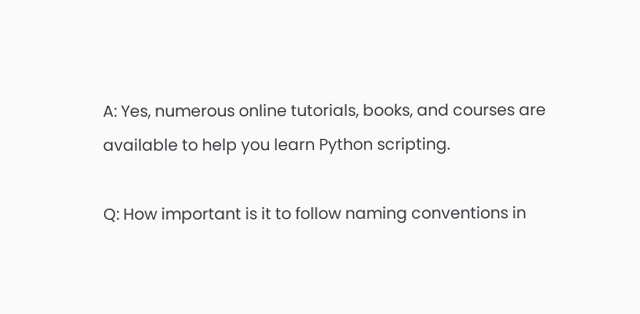A: Yes, numerous online tutorials, books, and courses are available to help you learn Python scripting.

Q: How important is it to follow naming conventions in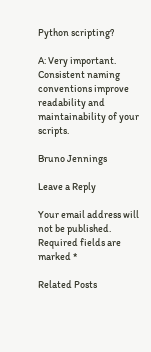Python scripting?

A: Very important. Consistent naming conventions improve readability and maintainability of your scripts.

Bruno Jennings

Leave a Reply

Your email address will not be published. Required fields are marked *

Related Posts